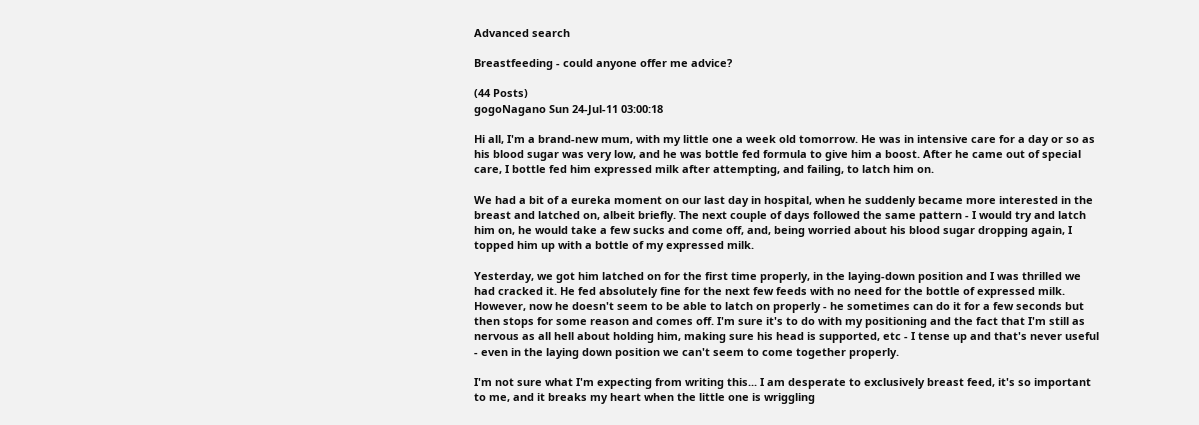Advanced search

Breastfeeding - could anyone offer me advice?

(44 Posts)
gogoNagano Sun 24-Jul-11 03:00:18

Hi all, I'm a brand-new mum, with my little one a week old tomorrow. He was in intensive care for a day or so as his blood sugar was very low, and he was bottle fed formula to give him a boost. After he came out of special care, I bottle fed him expressed milk after attempting, and failing, to latch him on.

We had a bit of a eureka moment on our last day in hospital, when he suddenly became more interested in the breast and latched on, albeit briefly. The next couple of days followed the same pattern - I would try and latch him on, he would take a few sucks and come off, and, being worried about his blood sugar dropping again, I topped him up with a bottle of my expressed milk.

Yesterday, we got him latched on for the first time properly, in the laying-down position and I was thrilled we had cracked it. He fed absolutely fine for the next few feeds with no need for the bottle of expressed milk. However, now he doesn't seem to be able to latch on properly - he sometimes can do it for a few seconds but then stops for some reason and comes off. I'm sure it's to do with my positioning and the fact that I'm still as nervous as all hell about holding him, making sure his head is supported, etc - I tense up and that's never useful - even in the laying down position we can't seem to come together properly.

I'm not sure what I'm expecting from writing this... I am desperate to exclusively breast feed, it's so important to me, and it breaks my heart when the little one is wriggling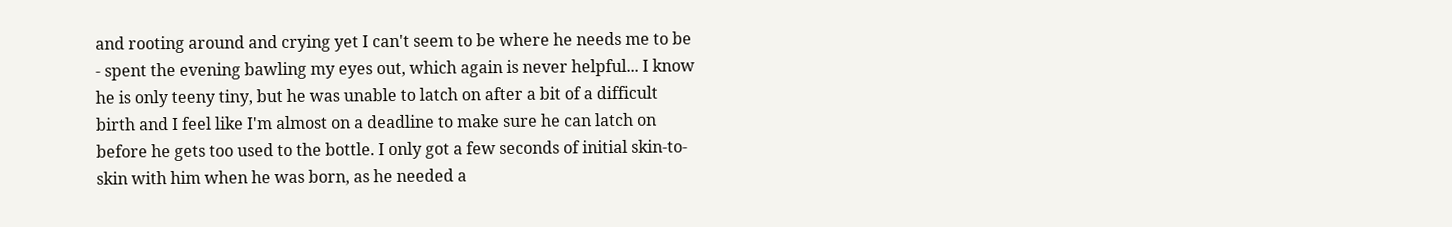and rooting around and crying yet I can't seem to be where he needs me to be - spent the evening bawling my eyes out, which again is never helpful... I know he is only teeny tiny, but he was unable to latch on after a bit of a difficult birth and I feel like I'm almost on a deadline to make sure he can latch on before he gets too used to the bottle. I only got a few seconds of initial skin-to-skin with him when he was born, as he needed a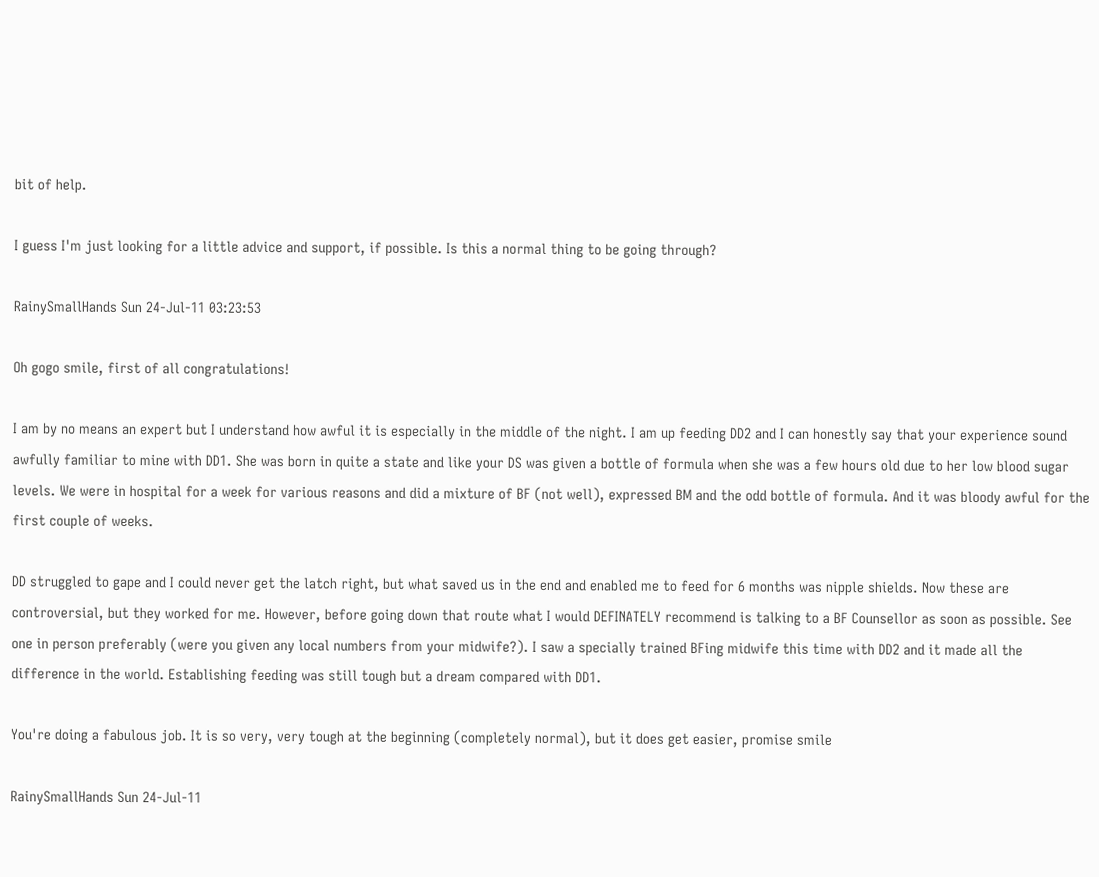bit of help.

I guess I'm just looking for a little advice and support, if possible. Is this a normal thing to be going through?

RainySmallHands Sun 24-Jul-11 03:23:53

Oh gogo smile, first of all congratulations!

I am by no means an expert but I understand how awful it is especially in the middle of the night. I am up feeding DD2 and I can honestly say that your experience sound awfully familiar to mine with DD1. She was born in quite a state and like your DS was given a bottle of formula when she was a few hours old due to her low blood sugar levels. We were in hospital for a week for various reasons and did a mixture of BF (not well), expressed BM and the odd bottle of formula. And it was bloody awful for the first couple of weeks.

DD struggled to gape and I could never get the latch right, but what saved us in the end and enabled me to feed for 6 months was nipple shields. Now these are controversial, but they worked for me. However, before going down that route what I would DEFINATELY recommend is talking to a BF Counsellor as soon as possible. See one in person preferably (were you given any local numbers from your midwife?). I saw a specially trained BFing midwife this time with DD2 and it made all the difference in the world. Establishing feeding was still tough but a dream compared with DD1.

You're doing a fabulous job. It is so very, very tough at the beginning (completely normal), but it does get easier, promise smile

RainySmallHands Sun 24-Jul-11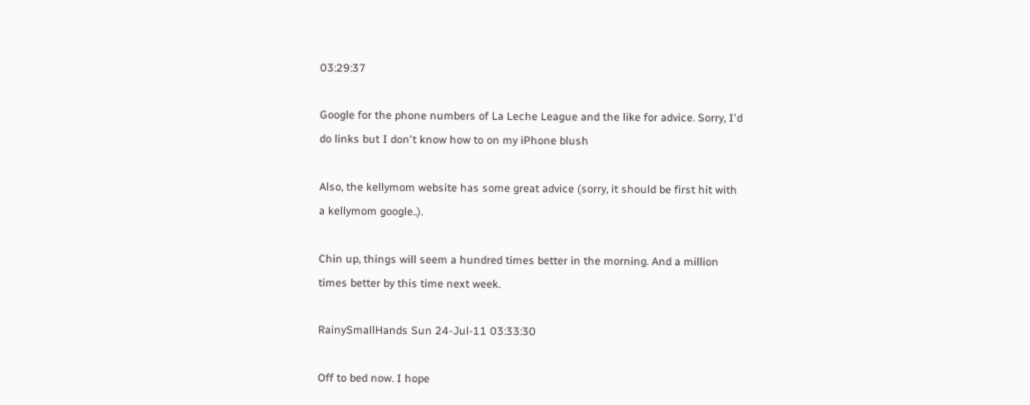03:29:37

Google for the phone numbers of La Leche League and the like for advice. Sorry, I'd do links but I don't know how to on my iPhone blush

Also, the kellymom website has some great advice (sorry, it should be first hit with a kellymom google..).

Chin up, things will seem a hundred times better in the morning. And a million times better by this time next week.

RainySmallHands Sun 24-Jul-11 03:33:30

Off to bed now. I hope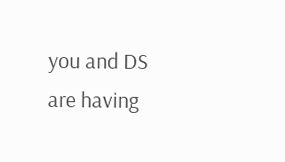you and DS are having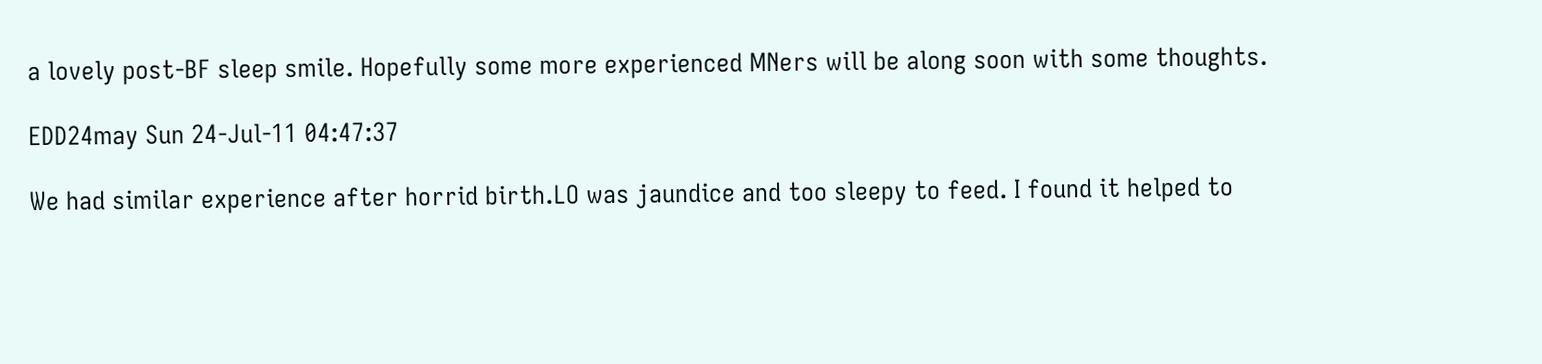a lovely post-BF sleep smile. Hopefully some more experienced MNers will be along soon with some thoughts.

EDD24may Sun 24-Jul-11 04:47:37

We had similar experience after horrid birth.LO was jaundice and too sleepy to feed. I found it helped to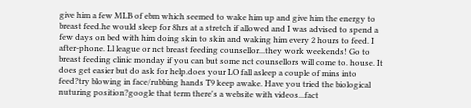give him a few MLB of ebm which seemed to wake him up and give him the energy to breast feed.he would sleep for 8hrs at a stretch if allowed and I was advised to spend a few days on bed with him doing skin to skin and waking him every 2 hours to feed. I after-phone. Ll league or nct breast feeding counsellor...they work weekends! Go to breast feeding clinic monday if you can but some nct counsellors will come to. house. It does get easier but do ask for help.does your LO fall asleep a couple of mins into feed?try blowing in face/rubbing hands T9 keep awake. Have you tried the biological nuturing position?google that term there's a website with videos...fact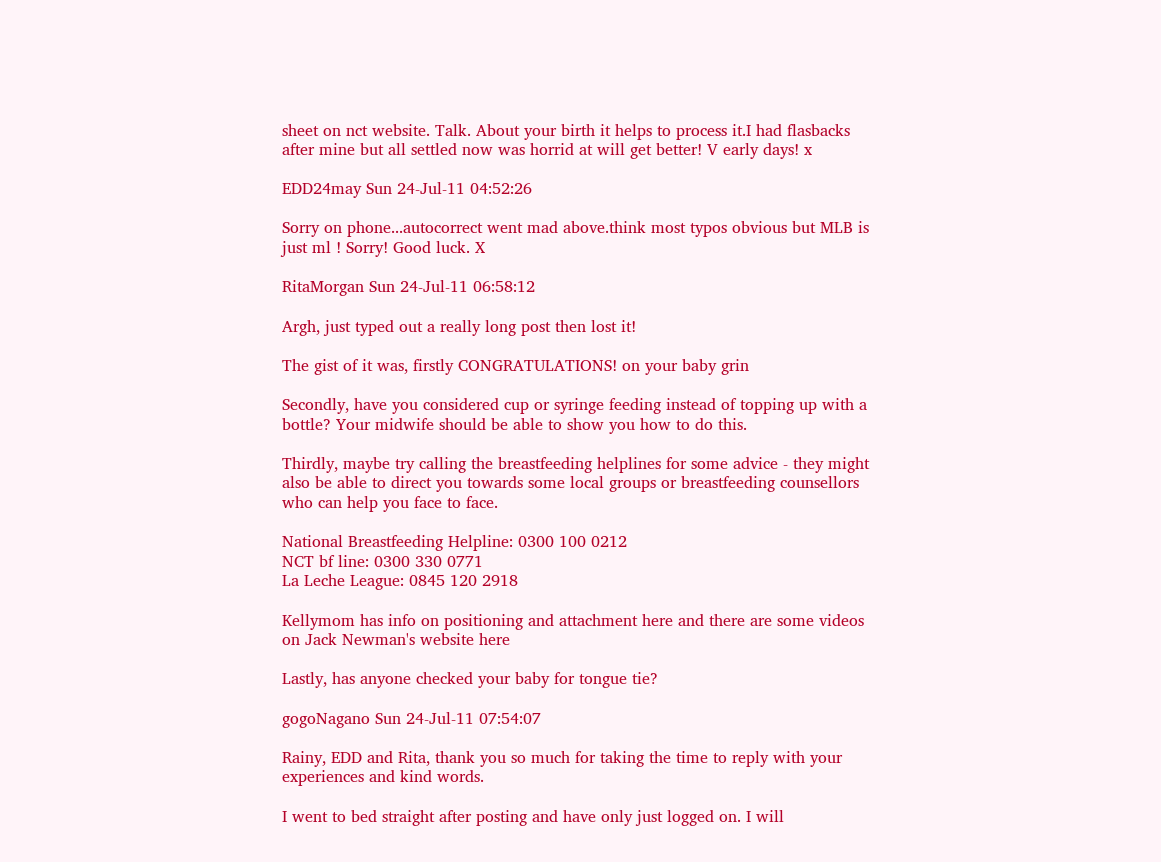sheet on nct website. Talk. About your birth it helps to process it.I had flasbacks after mine but all settled now was horrid at will get better! V early days! x

EDD24may Sun 24-Jul-11 04:52:26

Sorry on phone...autocorrect went mad above.think most typos obvious but MLB is just ml ! Sorry! Good luck. X

RitaMorgan Sun 24-Jul-11 06:58:12

Argh, just typed out a really long post then lost it!

The gist of it was, firstly CONGRATULATIONS! on your baby grin

Secondly, have you considered cup or syringe feeding instead of topping up with a bottle? Your midwife should be able to show you how to do this.

Thirdly, maybe try calling the breastfeeding helplines for some advice - they might also be able to direct you towards some local groups or breastfeeding counsellors who can help you face to face.

National Breastfeeding Helpline: 0300 100 0212
NCT bf line: 0300 330 0771
La Leche League: 0845 120 2918

Kellymom has info on positioning and attachment here and there are some videos on Jack Newman's website here

Lastly, has anyone checked your baby for tongue tie?

gogoNagano Sun 24-Jul-11 07:54:07

Rainy, EDD and Rita, thank you so much for taking the time to reply with your experiences and kind words.

I went to bed straight after posting and have only just logged on. I will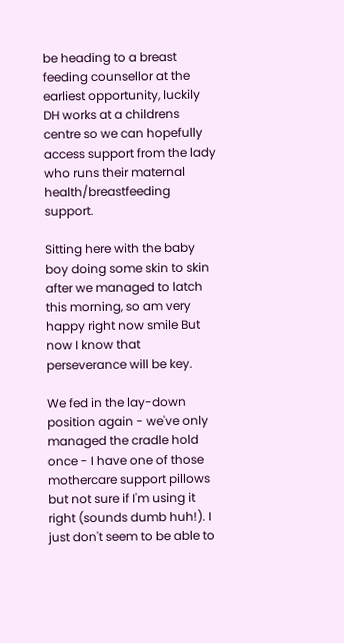be heading to a breast feeding counsellor at the earliest opportunity, luckily DH works at a childrens centre so we can hopefully access support from the lady who runs their maternal health/breastfeeding support.

Sitting here with the baby boy doing some skin to skin after we managed to latch this morning, so am very happy right now smile But now I know that perseverance will be key.

We fed in the lay-down position again - we've only managed the cradle hold once - I have one of those mothercare support pillows but not sure if I'm using it right (sounds dumb huh!). I just don't seem to be able to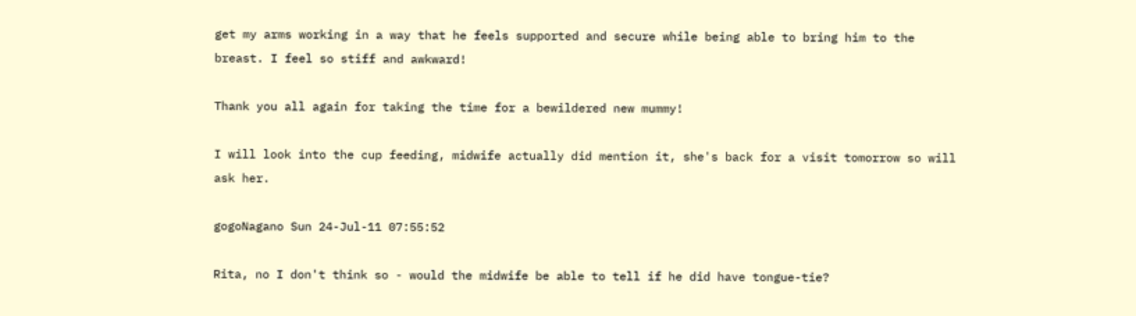get my arms working in a way that he feels supported and secure while being able to bring him to the breast. I feel so stiff and awkward!

Thank you all again for taking the time for a bewildered new mummy!

I will look into the cup feeding, midwife actually did mention it, she's back for a visit tomorrow so will ask her.

gogoNagano Sun 24-Jul-11 07:55:52

Rita, no I don't think so - would the midwife be able to tell if he did have tongue-tie?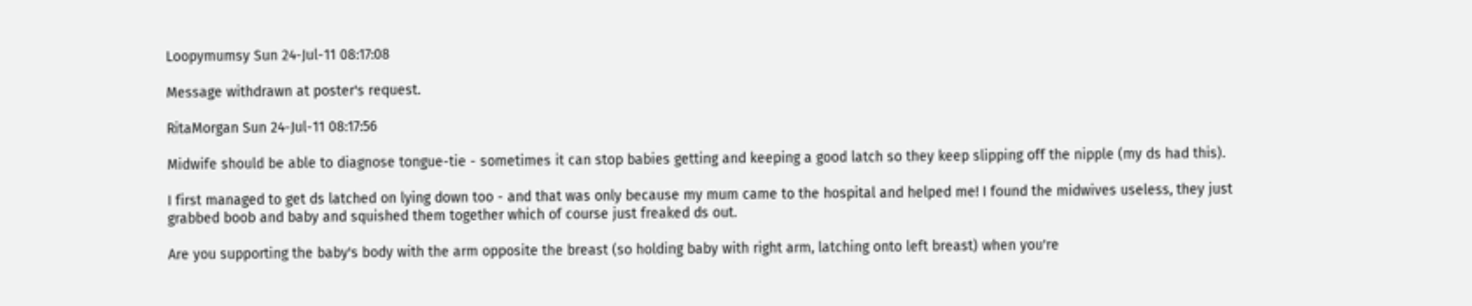Loopymumsy Sun 24-Jul-11 08:17:08

Message withdrawn at poster's request.

RitaMorgan Sun 24-Jul-11 08:17:56

Midwife should be able to diagnose tongue-tie - sometimes it can stop babies getting and keeping a good latch so they keep slipping off the nipple (my ds had this).

I first managed to get ds latched on lying down too - and that was only because my mum came to the hospital and helped me! I found the midwives useless, they just grabbed boob and baby and squished them together which of course just freaked ds out.

Are you supporting the baby's body with the arm opposite the breast (so holding baby with right arm, latching onto left breast) when you're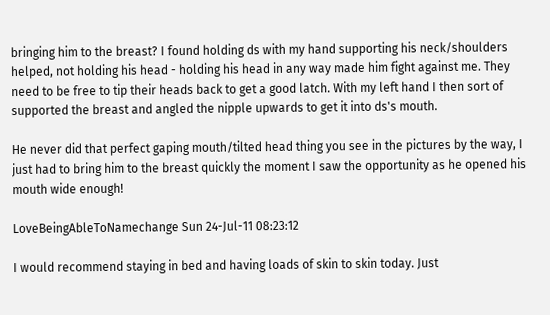bringing him to the breast? I found holding ds with my hand supporting his neck/shoulders helped, not holding his head - holding his head in any way made him fight against me. They need to be free to tip their heads back to get a good latch. With my left hand I then sort of supported the breast and angled the nipple upwards to get it into ds's mouth.

He never did that perfect gaping mouth/tilted head thing you see in the pictures by the way, I just had to bring him to the breast quickly the moment I saw the opportunity as he opened his mouth wide enough!

LoveBeingAbleToNamechange Sun 24-Jul-11 08:23:12

I would recommend staying in bed and having loads of skin to skin today. Just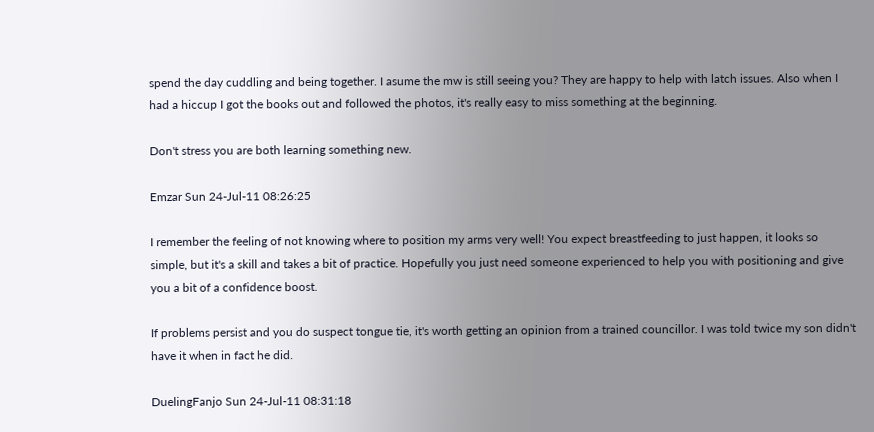spend the day cuddling and being together. I asume the mw is still seeing you? They are happy to help with latch issues. Also when I had a hiccup I got the books out and followed the photos, it's really easy to miss something at the beginning.

Don't stress you are both learning something new.

Emzar Sun 24-Jul-11 08:26:25

I remember the feeling of not knowing where to position my arms very well! You expect breastfeeding to just happen, it looks so simple, but it's a skill and takes a bit of practice. Hopefully you just need someone experienced to help you with positioning and give you a bit of a confidence boost.

If problems persist and you do suspect tongue tie, it's worth getting an opinion from a trained councillor. I was told twice my son didn't have it when in fact he did.

DuelingFanjo Sun 24-Jul-11 08:31:18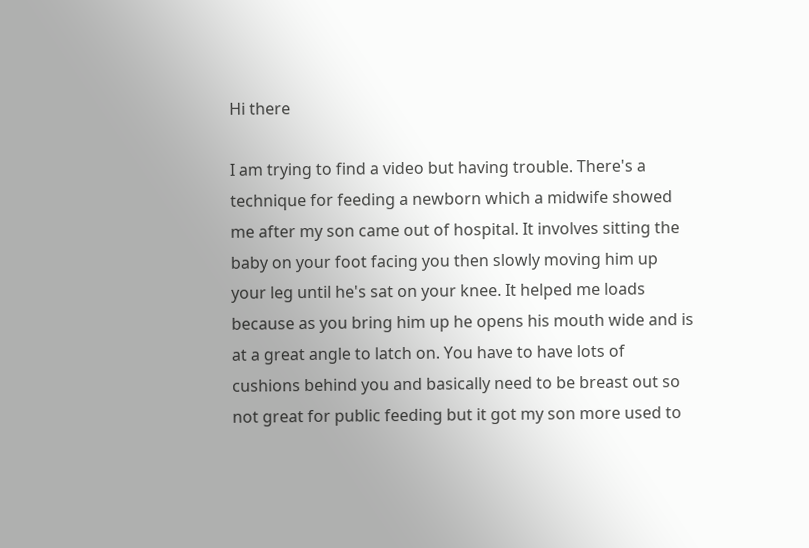Hi there

I am trying to find a video but having trouble. There's a technique for feeding a newborn which a midwife showed me after my son came out of hospital. It involves sitting the baby on your foot facing you then slowly moving him up your leg until he's sat on your knee. It helped me loads because as you bring him up he opens his mouth wide and is at a great angle to latch on. You have to have lots of cushions behind you and basically need to be breast out so not great for public feeding but it got my son more used to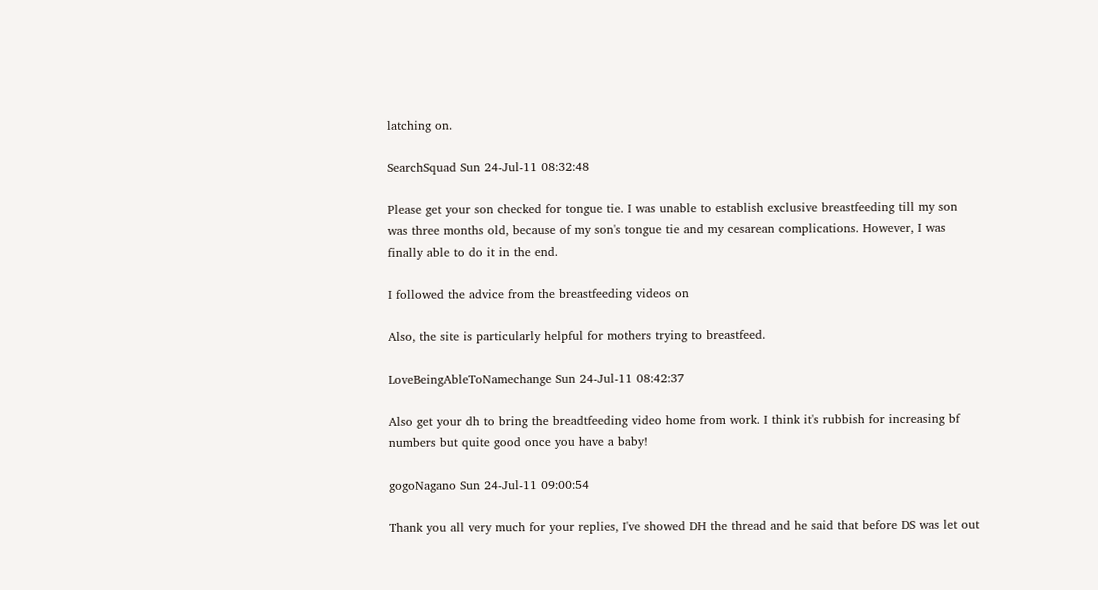latching on.

SearchSquad Sun 24-Jul-11 08:32:48

Please get your son checked for tongue tie. I was unable to establish exclusive breastfeeding till my son was three months old, because of my son's tongue tie and my cesarean complications. However, I was finally able to do it in the end.

I followed the advice from the breastfeeding videos on

Also, the site is particularly helpful for mothers trying to breastfeed.

LoveBeingAbleToNamechange Sun 24-Jul-11 08:42:37

Also get your dh to bring the breadtfeeding video home from work. I think it's rubbish for increasing bf numbers but quite good once you have a baby!

gogoNagano Sun 24-Jul-11 09:00:54

Thank you all very much for your replies, I've showed DH the thread and he said that before DS was let out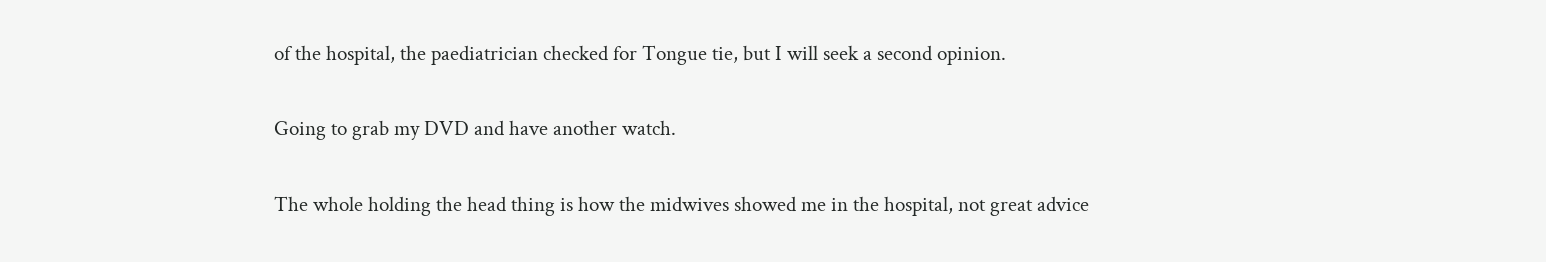of the hospital, the paediatrician checked for Tongue tie, but I will seek a second opinion.

Going to grab my DVD and have another watch.

The whole holding the head thing is how the midwives showed me in the hospital, not great advice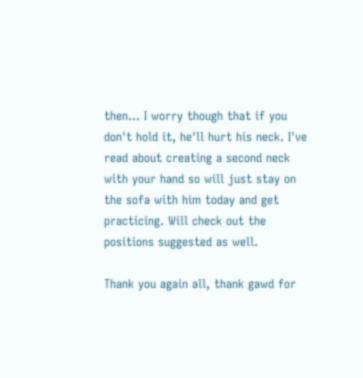then... I worry though that if you don't hold it, he'll hurt his neck. I've read about creating a second neck with your hand so will just stay on the sofa with him today and get practicing. Will check out the positions suggested as well.

Thank you again all, thank gawd for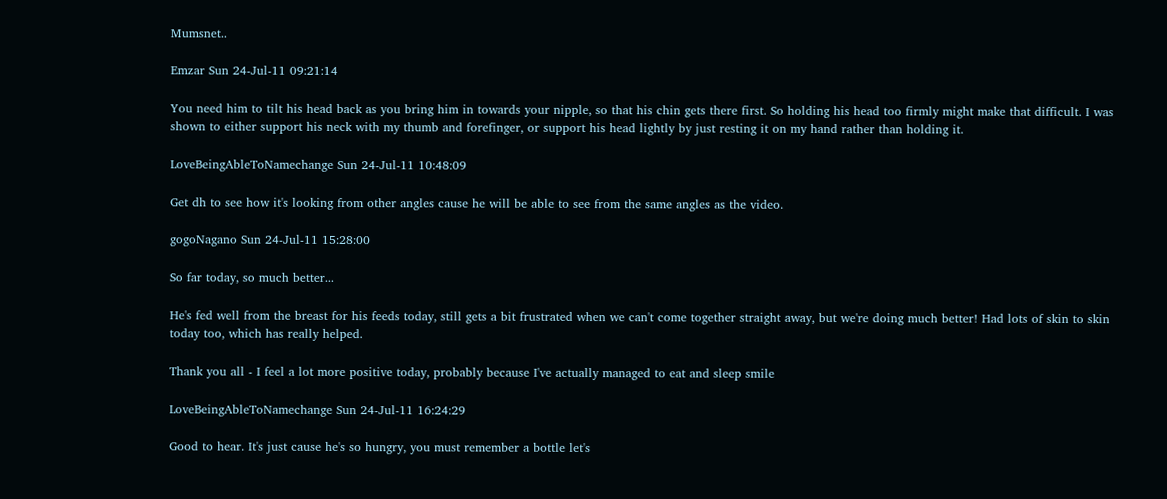Mumsnet..

Emzar Sun 24-Jul-11 09:21:14

You need him to tilt his head back as you bring him in towards your nipple, so that his chin gets there first. So holding his head too firmly might make that difficult. I was shown to either support his neck with my thumb and forefinger, or support his head lightly by just resting it on my hand rather than holding it.

LoveBeingAbleToNamechange Sun 24-Jul-11 10:48:09

Get dh to see how it's looking from other angles cause he will be able to see from the same angles as the video.

gogoNagano Sun 24-Jul-11 15:28:00

So far today, so much better...

He's fed well from the breast for his feeds today, still gets a bit frustrated when we can't come together straight away, but we're doing much better! Had lots of skin to skin today too, which has really helped.

Thank you all - I feel a lot more positive today, probably because I've actually managed to eat and sleep smile

LoveBeingAbleToNamechange Sun 24-Jul-11 16:24:29

Good to hear. It's just cause he's so hungry, you must remember a bottle let's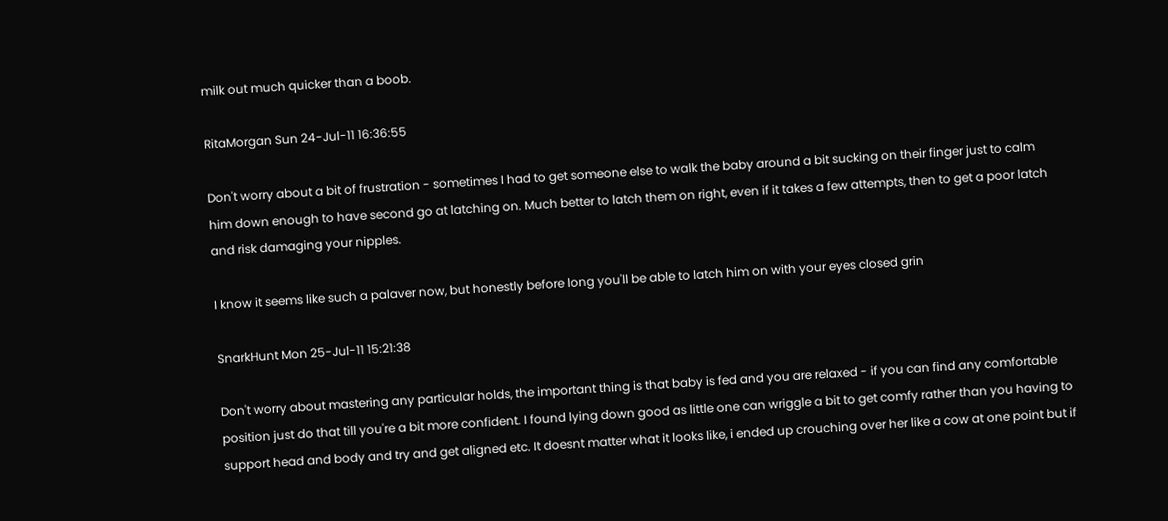milk out much quicker than a boob.

RitaMorgan Sun 24-Jul-11 16:36:55

Don't worry about a bit of frustration - sometimes I had to get someone else to walk the baby around a bit sucking on their finger just to calm him down enough to have second go at latching on. Much better to latch them on right, even if it takes a few attempts, then to get a poor latch and risk damaging your nipples.

I know it seems like such a palaver now, but honestly before long you'll be able to latch him on with your eyes closed grin

SnarkHunt Mon 25-Jul-11 15:21:38

Don't worry about mastering any particular holds, the important thing is that baby is fed and you are relaxed - if you can find any comfortable position just do that till you're a bit more confident. I found lying down good as little one can wriggle a bit to get comfy rather than you having to support head and body and try and get aligned etc. It doesnt matter what it looks like, i ended up crouching over her like a cow at one point but if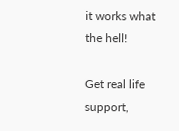it works what the hell!

Get real life support,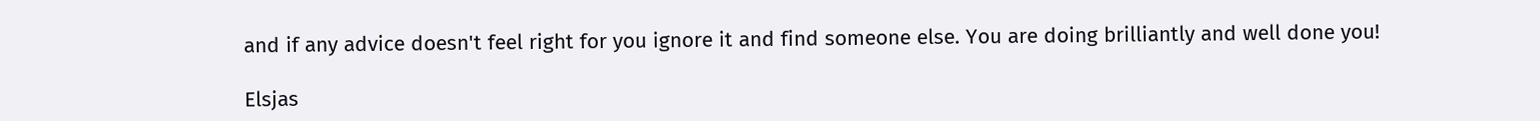and if any advice doesn't feel right for you ignore it and find someone else. You are doing brilliantly and well done you!

Elsjas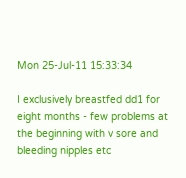Mon 25-Jul-11 15:33:34

I exclusively breastfed dd1 for eight months - few problems at the beginning with v sore and bleeding nipples etc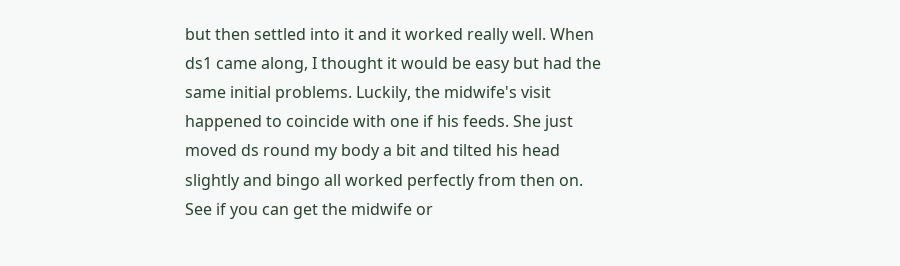but then settled into it and it worked really well. When ds1 came along, I thought it would be easy but had the same initial problems. Luckily, the midwife's visit happened to coincide with one if his feeds. She just moved ds round my body a bit and tilted his head slightly and bingo all worked perfectly from then on. See if you can get the midwife or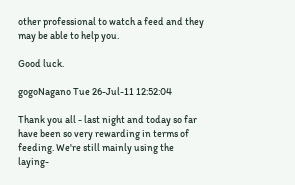other professional to watch a feed and they may be able to help you.

Good luck.

gogoNagano Tue 26-Jul-11 12:52:04

Thank you all - last night and today so far have been so very rewarding in terms of feeding. We're still mainly using the laying-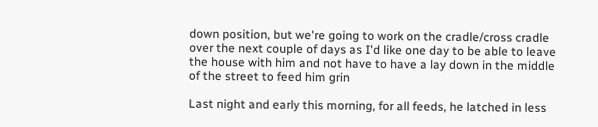down position, but we're going to work on the cradle/cross cradle over the next couple of days as I'd like one day to be able to leave the house with him and not have to have a lay down in the middle of the street to feed him grin

Last night and early this morning, for all feeds, he latched in less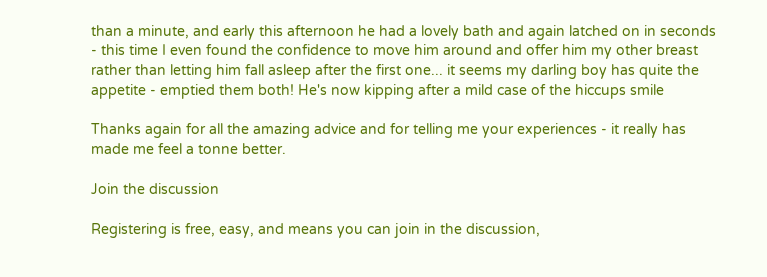than a minute, and early this afternoon he had a lovely bath and again latched on in seconds - this time I even found the confidence to move him around and offer him my other breast rather than letting him fall asleep after the first one... it seems my darling boy has quite the appetite - emptied them both! He's now kipping after a mild case of the hiccups smile

Thanks again for all the amazing advice and for telling me your experiences - it really has made me feel a tonne better.

Join the discussion

Registering is free, easy, and means you can join in the discussion,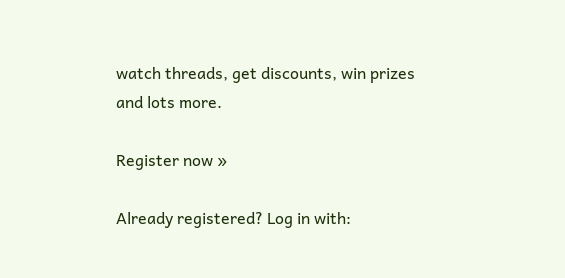watch threads, get discounts, win prizes and lots more.

Register now »

Already registered? Log in with: